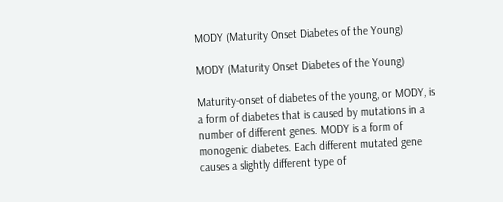MODY (Maturity Onset Diabetes of the Young)

MODY (Maturity Onset Diabetes of the Young)

Maturity-onset of diabetes of the young, or MODY, is a form of diabetes that is caused by mutations in a number of different genes. MODY is a form of monogenic diabetes. Each different mutated gene causes a slightly different type of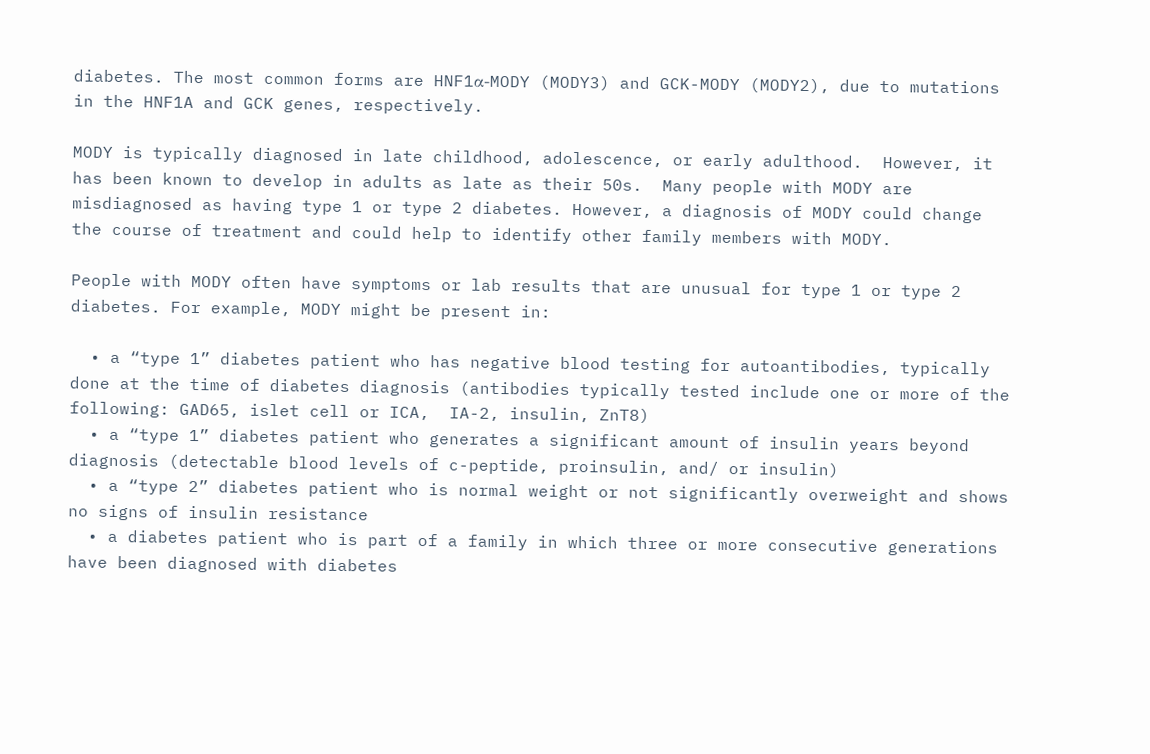diabetes. The most common forms are HNF1α-MODY (MODY3) and GCK-MODY (MODY2), due to mutations in the HNF1A and GCK genes, respectively.

MODY is typically diagnosed in late childhood, adolescence, or early adulthood.  However, it has been known to develop in adults as late as their 50s.  Many people with MODY are misdiagnosed as having type 1 or type 2 diabetes. However, a diagnosis of MODY could change the course of treatment and could help to identify other family members with MODY.

People with MODY often have symptoms or lab results that are unusual for type 1 or type 2 diabetes. For example, MODY might be present in:

  • a “type 1” diabetes patient who has negative blood testing for autoantibodies, typically done at the time of diabetes diagnosis (antibodies typically tested include one or more of the following: GAD65, islet cell or ICA,  IA-2, insulin, ZnT8)
  • a “type 1” diabetes patient who generates a significant amount of insulin years beyond diagnosis (detectable blood levels of c-peptide, proinsulin, and/ or insulin)
  • a “type 2” diabetes patient who is normal weight or not significantly overweight and shows no signs of insulin resistance
  • a diabetes patient who is part of a family in which three or more consecutive generations have been diagnosed with diabetes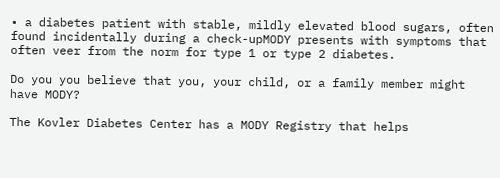• a diabetes patient with stable, mildly elevated blood sugars, often found incidentally during a check-upMODY presents with symptoms that often veer from the norm for type 1 or type 2 diabetes.

Do you you believe that you, your child, or a family member might have MODY?

The Kovler Diabetes Center has a MODY Registry that helps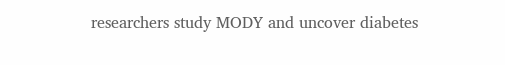researchers study MODY and uncover diabetes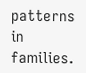patterns in families.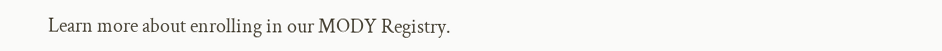Learn more about enrolling in our MODY Registry.